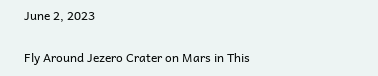June 2, 2023

Fly Around Jezero Crater on Mars in This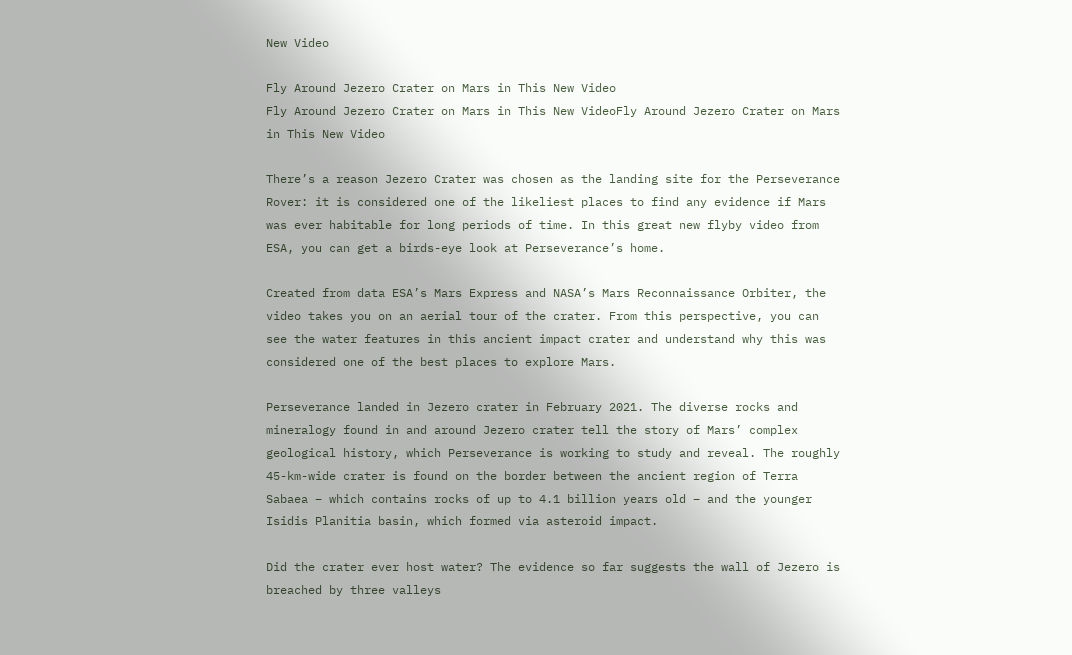New Video

Fly Around Jezero Crater on Mars in This New Video
Fly Around Jezero Crater on Mars in This New VideoFly Around Jezero Crater on Mars in This New Video

There’s a reason Jezero Crater was chosen as the landing site for the Perseverance Rover: it is considered one of the likeliest places to find any evidence if Mars was ever habitable for long periods of time. In this great new flyby video from ESA, you can get a birds-eye look at Perseverance’s home.

Created from data ESA’s Mars Express and NASA’s Mars Reconnaissance Orbiter, the video takes you on an aerial tour of the crater. From this perspective, you can see the water features in this ancient impact crater and understand why this was considered one of the best places to explore Mars.

Perseverance landed in Jezero crater in February 2021. The diverse rocks and mineralogy found in and around Jezero crater tell the story of Mars’ complex geological history, which Perseverance is working to study and reveal. The roughly 45-km-wide crater is found on the border between the ancient region of Terra Sabaea – which contains rocks of up to 4.1 billion years old – and the younger Isidis Planitia basin, which formed via asteroid impact.

Did the crater ever host water? The evidence so far suggests the wall of Jezero is breached by three valleys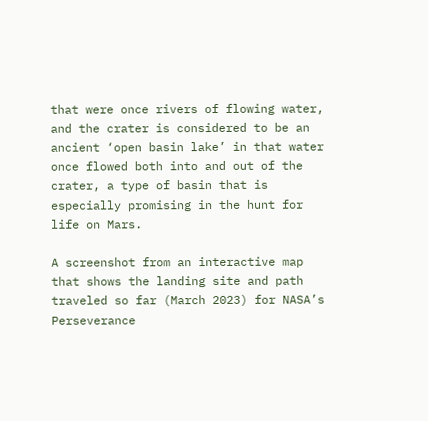that were once rivers of flowing water, and the crater is considered to be an ancient ‘open basin lake’ in that water once flowed both into and out of the crater, a type of basin that is especially promising in the hunt for life on Mars.

A screenshot from an interactive map that shows the landing site and path traveled so far (March 2023) for NASA’s Perseverance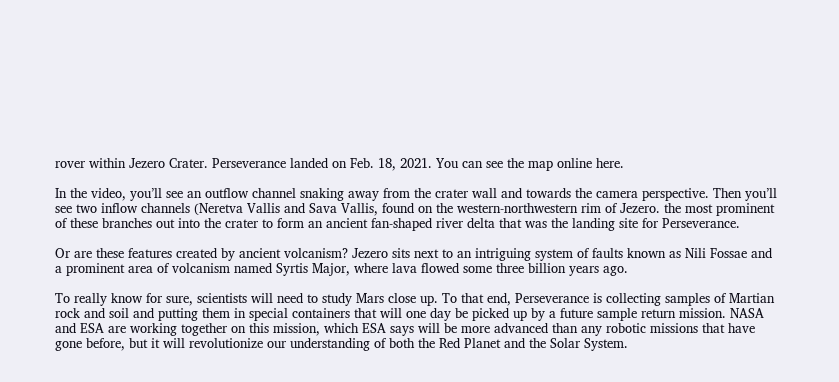rover within Jezero Crater. Perseverance landed on Feb. 18, 2021. You can see the map online here.

In the video, you’ll see an outflow channel snaking away from the crater wall and towards the camera perspective. Then you’ll see two inflow channels (Neretva Vallis and Sava Vallis, found on the western-northwestern rim of Jezero. the most prominent of these branches out into the crater to form an ancient fan-shaped river delta that was the landing site for Perseverance.

Or are these features created by ancient volcanism? Jezero sits next to an intriguing system of faults known as Nili Fossae and a prominent area of volcanism named Syrtis Major, where lava flowed some three billion years ago.

To really know for sure, scientists will need to study Mars close up. To that end, Perseverance is collecting samples of Martian rock and soil and putting them in special containers that will one day be picked up by a future sample return mission. NASA and ESA are working together on this mission, which ESA says will be more advanced than any robotic missions that have gone before, but it will revolutionize our understanding of both the Red Planet and the Solar System.